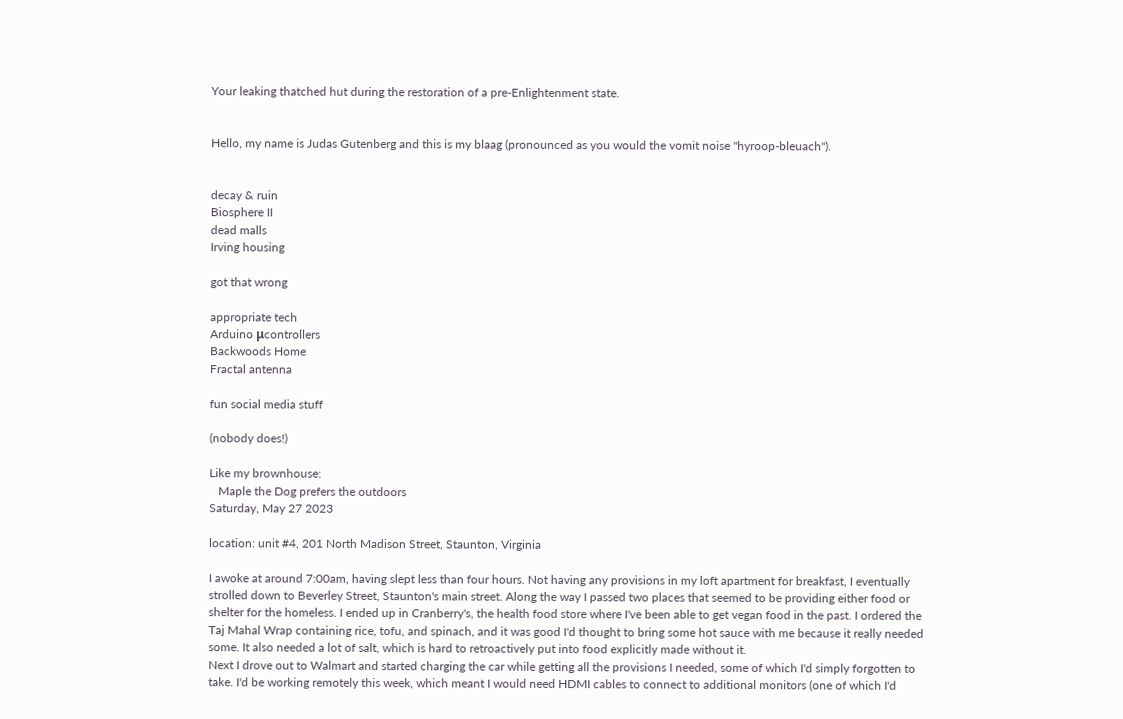Your leaking thatched hut during the restoration of a pre-Enlightenment state.


Hello, my name is Judas Gutenberg and this is my blaag (pronounced as you would the vomit noise "hyroop-bleuach").


decay & ruin
Biosphere II
dead malls
Irving housing

got that wrong

appropriate tech
Arduino μcontrollers
Backwoods Home
Fractal antenna

fun social media stuff

(nobody does!)

Like my brownhouse:
   Maple the Dog prefers the outdoors
Saturday, May 27 2023

location: unit #4, 201 North Madison Street, Staunton, Virginia

I awoke at around 7:00am, having slept less than four hours. Not having any provisions in my loft apartment for breakfast, I eventually strolled down to Beverley Street, Staunton's main street. Along the way I passed two places that seemed to be providing either food or shelter for the homeless. I ended up in Cranberry's, the health food store where I've been able to get vegan food in the past. I ordered the Taj Mahal Wrap containing rice, tofu, and spinach, and it was good I'd thought to bring some hot sauce with me because it really needed some. It also needed a lot of salt, which is hard to retroactively put into food explicitly made without it.
Next I drove out to Walmart and started charging the car while getting all the provisions I needed, some of which I'd simply forgotten to take. I'd be working remotely this week, which meant I would need HDMI cables to connect to additional monitors (one of which I'd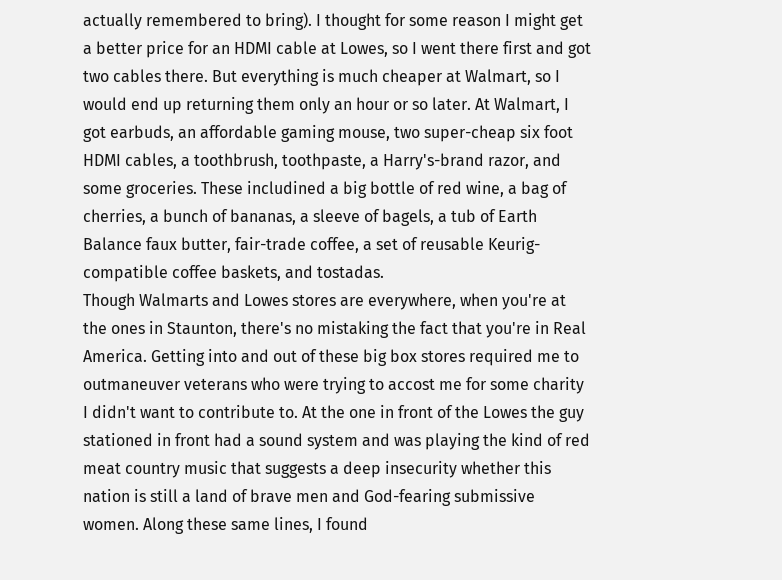actually remembered to bring). I thought for some reason I might get a better price for an HDMI cable at Lowes, so I went there first and got two cables there. But everything is much cheaper at Walmart, so I would end up returning them only an hour or so later. At Walmart, I got earbuds, an affordable gaming mouse, two super-cheap six foot HDMI cables, a toothbrush, toothpaste, a Harry's-brand razor, and some groceries. These includined a big bottle of red wine, a bag of cherries, a bunch of bananas, a sleeve of bagels, a tub of Earth Balance faux butter, fair-trade coffee, a set of reusable Keurig-compatible coffee baskets, and tostadas.
Though Walmarts and Lowes stores are everywhere, when you're at the ones in Staunton, there's no mistaking the fact that you're in Real America. Getting into and out of these big box stores required me to outmaneuver veterans who were trying to accost me for some charity I didn't want to contribute to. At the one in front of the Lowes the guy stationed in front had a sound system and was playing the kind of red meat country music that suggests a deep insecurity whether this nation is still a land of brave men and God-fearing submissive women. Along these same lines, I found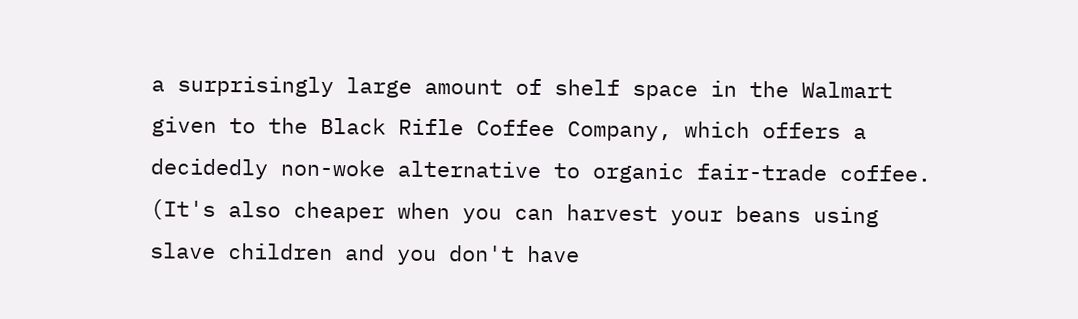a surprisingly large amount of shelf space in the Walmart given to the Black Rifle Coffee Company, which offers a decidedly non-woke alternative to organic fair-trade coffee. (It's also cheaper when you can harvest your beans using slave children and you don't have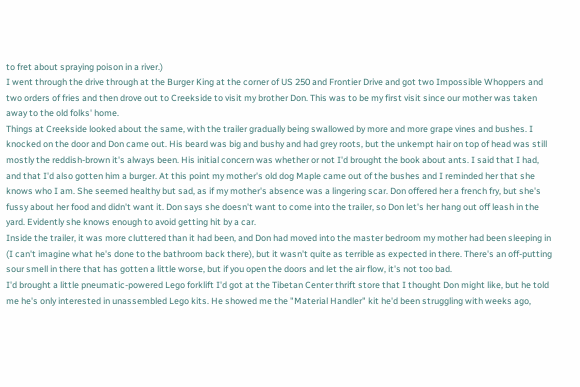to fret about spraying poison in a river.)
I went through the drive through at the Burger King at the corner of US 250 and Frontier Drive and got two Impossible Whoppers and two orders of fries and then drove out to Creekside to visit my brother Don. This was to be my first visit since our mother was taken away to the old folks' home.
Things at Creekside looked about the same, with the trailer gradually being swallowed by more and more grape vines and bushes. I knocked on the door and Don came out. His beard was big and bushy and had grey roots, but the unkempt hair on top of head was still mostly the reddish-brown it's always been. His initial concern was whether or not I'd brought the book about ants. I said that I had, and that I'd also gotten him a burger. At this point my mother's old dog Maple came out of the bushes and I reminded her that she knows who I am. She seemed healthy but sad, as if my mother's absence was a lingering scar. Don offered her a french fry, but she's fussy about her food and didn't want it. Don says she doesn't want to come into the trailer, so Don let's her hang out off leash in the yard. Evidently she knows enough to avoid getting hit by a car.
Inside the trailer, it was more cluttered than it had been, and Don had moved into the master bedroom my mother had been sleeping in (I can't imagine what he's done to the bathroom back there), but it wasn't quite as terrible as expected in there. There's an off-putting sour smell in there that has gotten a little worse, but if you open the doors and let the air flow, it's not too bad.
I'd brought a little pneumatic-powered Lego forklift I'd got at the Tibetan Center thrift store that I thought Don might like, but he told me he's only interested in unassembled Lego kits. He showed me the "Material Handler" kit he'd been struggling with weeks ago,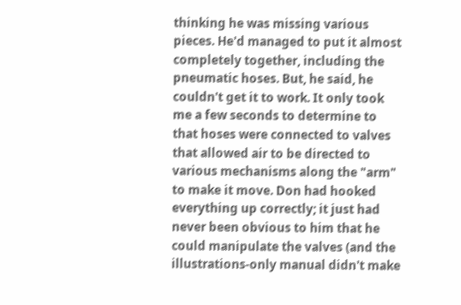thinking he was missing various pieces. He'd managed to put it almost completely together, including the pneumatic hoses. But, he said, he couldn't get it to work. It only took me a few seconds to determine to that hoses were connected to valves that allowed air to be directed to various mechanisms along the "arm" to make it move. Don had hooked everything up correctly; it just had never been obvious to him that he could manipulate the valves (and the illustrations-only manual didn't make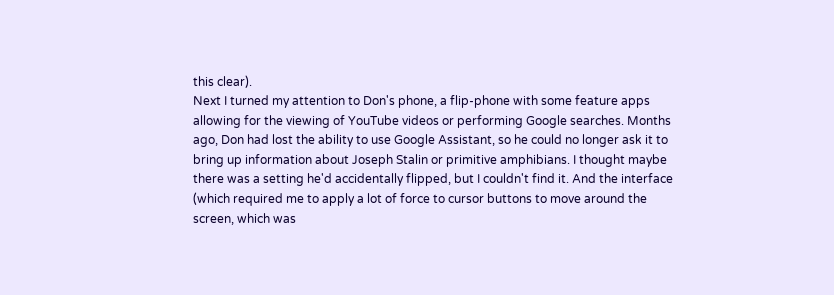this clear).
Next I turned my attention to Don's phone, a flip-phone with some feature apps allowing for the viewing of YouTube videos or performing Google searches. Months ago, Don had lost the ability to use Google Assistant, so he could no longer ask it to bring up information about Joseph Stalin or primitive amphibians. I thought maybe there was a setting he'd accidentally flipped, but I couldn't find it. And the interface (which required me to apply a lot of force to cursor buttons to move around the screen, which was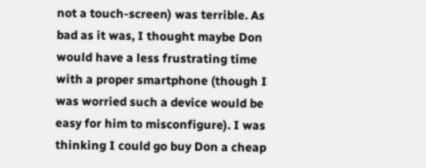not a touch-screen) was terrible. As bad as it was, I thought maybe Don would have a less frustrating time with a proper smartphone (though I was worried such a device would be easy for him to misconfigure). I was thinking I could go buy Don a cheap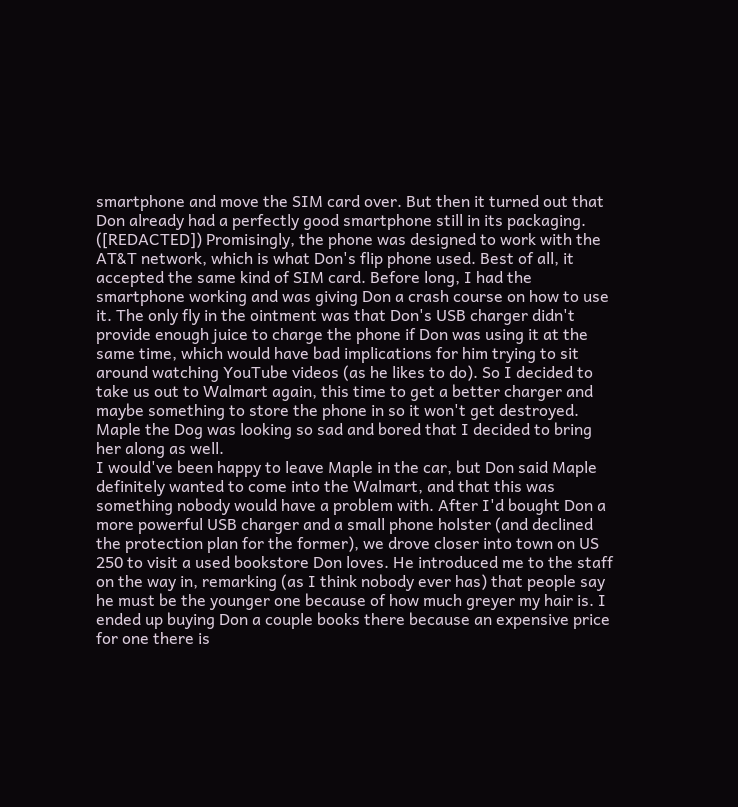smartphone and move the SIM card over. But then it turned out that Don already had a perfectly good smartphone still in its packaging. ([REDACTED]) Promisingly, the phone was designed to work with the AT&T network, which is what Don's flip phone used. Best of all, it accepted the same kind of SIM card. Before long, I had the smartphone working and was giving Don a crash course on how to use it. The only fly in the ointment was that Don's USB charger didn't provide enough juice to charge the phone if Don was using it at the same time, which would have bad implications for him trying to sit around watching YouTube videos (as he likes to do). So I decided to take us out to Walmart again, this time to get a better charger and maybe something to store the phone in so it won't get destroyed. Maple the Dog was looking so sad and bored that I decided to bring her along as well.
I would've been happy to leave Maple in the car, but Don said Maple definitely wanted to come into the Walmart, and that this was something nobody would have a problem with. After I'd bought Don a more powerful USB charger and a small phone holster (and declined the protection plan for the former), we drove closer into town on US 250 to visit a used bookstore Don loves. He introduced me to the staff on the way in, remarking (as I think nobody ever has) that people say he must be the younger one because of how much greyer my hair is. I ended up buying Don a couple books there because an expensive price for one there is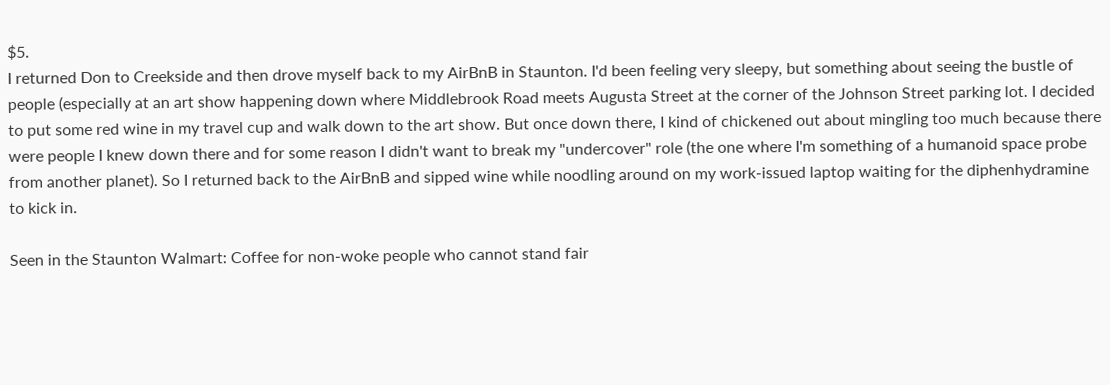$5.
I returned Don to Creekside and then drove myself back to my AirBnB in Staunton. I'd been feeling very sleepy, but something about seeing the bustle of people (especially at an art show happening down where Middlebrook Road meets Augusta Street at the corner of the Johnson Street parking lot. I decided to put some red wine in my travel cup and walk down to the art show. But once down there, I kind of chickened out about mingling too much because there were people I knew down there and for some reason I didn't want to break my "undercover" role (the one where I'm something of a humanoid space probe from another planet). So I returned back to the AirBnB and sipped wine while noodling around on my work-issued laptop waiting for the diphenhydramine to kick in.

Seen in the Staunton Walmart: Coffee for non-woke people who cannot stand fair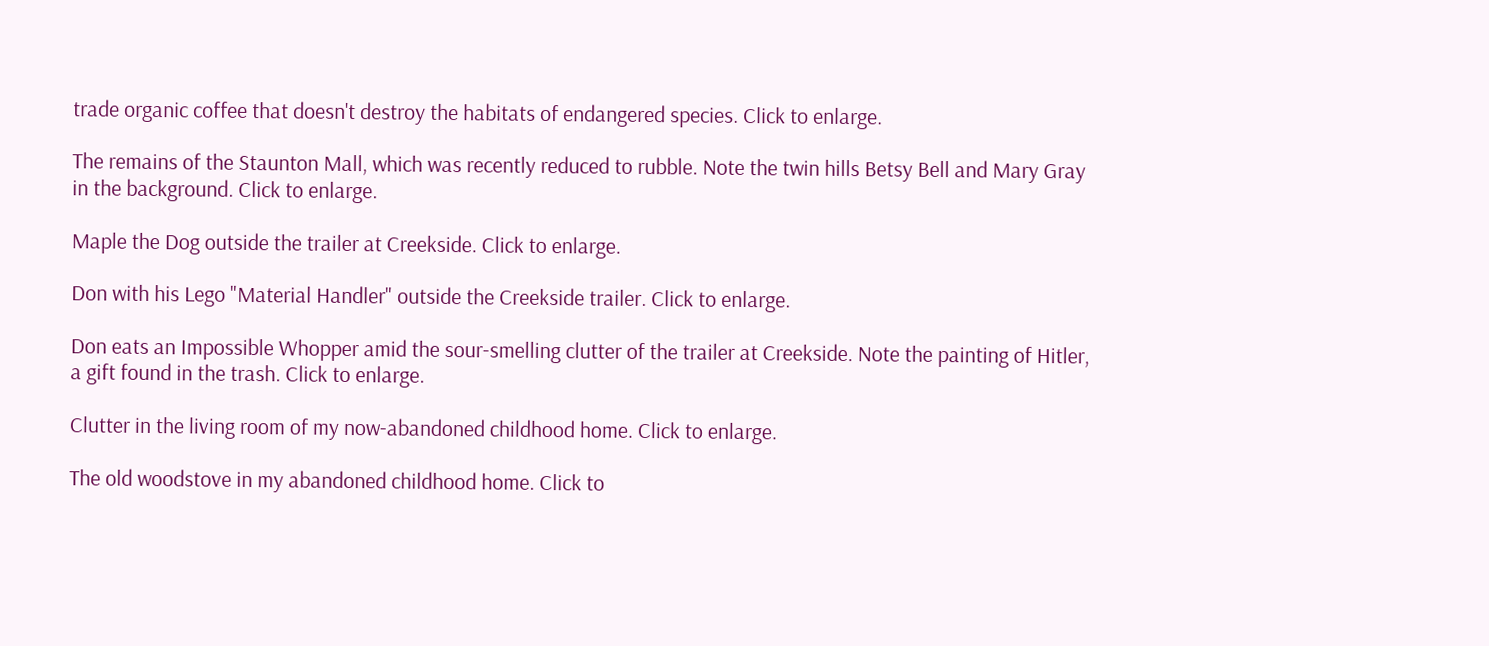trade organic coffee that doesn't destroy the habitats of endangered species. Click to enlarge.

The remains of the Staunton Mall, which was recently reduced to rubble. Note the twin hills Betsy Bell and Mary Gray in the background. Click to enlarge.

Maple the Dog outside the trailer at Creekside. Click to enlarge.

Don with his Lego "Material Handler" outside the Creekside trailer. Click to enlarge.

Don eats an Impossible Whopper amid the sour-smelling clutter of the trailer at Creekside. Note the painting of Hitler, a gift found in the trash. Click to enlarge.

Clutter in the living room of my now-abandoned childhood home. Click to enlarge.

The old woodstove in my abandoned childhood home. Click to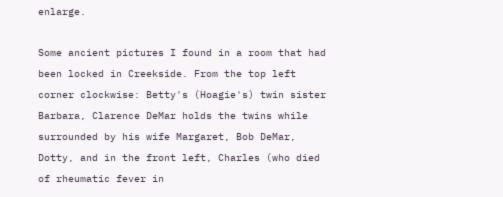enlarge.

Some ancient pictures I found in a room that had been locked in Creekside. From the top left corner clockwise: Betty's (Hoagie's) twin sister Barbara, Clarence DeMar holds the twins while surrounded by his wife Margaret, Bob DeMar, Dotty, and in the front left, Charles (who died of rheumatic fever in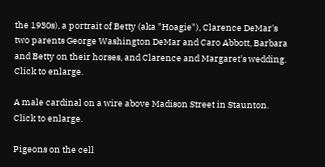the 1930s), a portrait of Betty (aka "Hoagie"), Clarence DeMar's two parents George Washington DeMar and Caro Abbott, Barbara and Betty on their horses, and Clarence and Margaret's wedding. Click to enlarge.

A male cardinal on a wire above Madison Street in Staunton. Click to enlarge.

Pigeons on the cell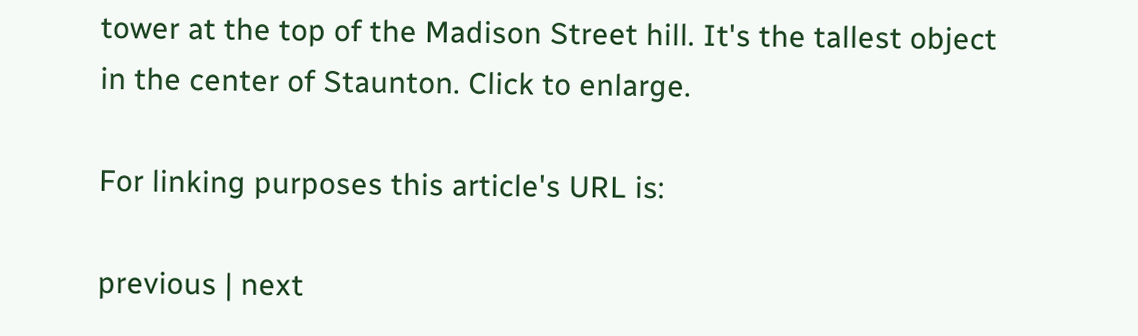tower at the top of the Madison Street hill. It's the tallest object in the center of Staunton. Click to enlarge.

For linking purposes this article's URL is:

previous | next